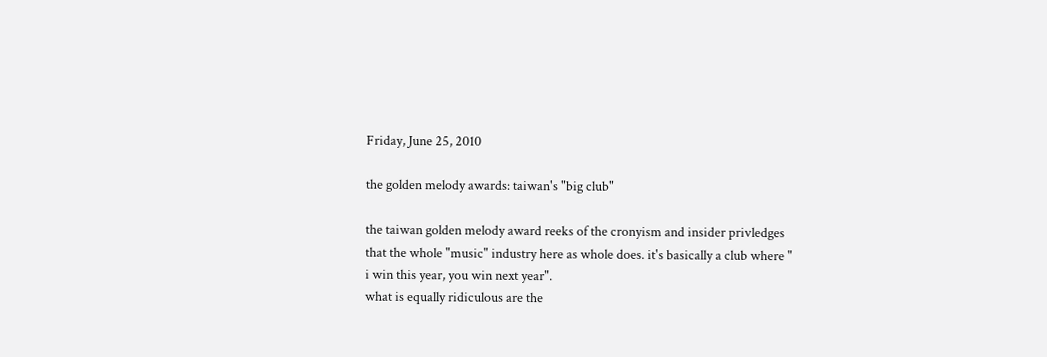Friday, June 25, 2010

the golden melody awards: taiwan's "big club"

the taiwan golden melody award reeks of the cronyism and insider privledges that the whole "music" industry here as whole does. it's basically a club where " i win this year, you win next year".
what is equally ridiculous are the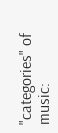"categories" of music: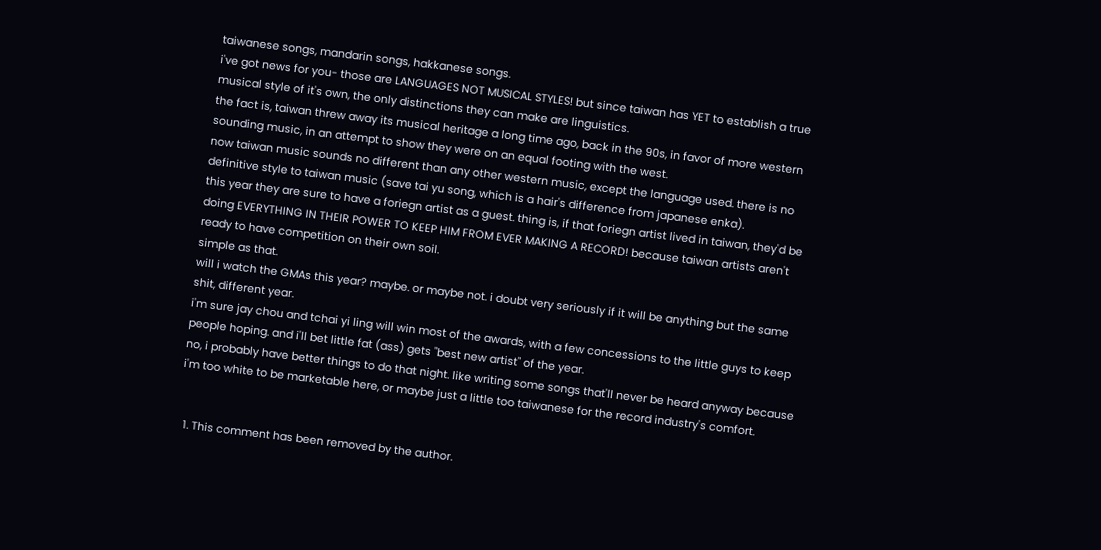taiwanese songs, mandarin songs, hakkanese songs.
i've got news for you- those are LANGUAGES NOT MUSICAL STYLES! but since taiwan has YET to establish a true musical style of it's own, the only distinctions they can make are linguistics.
the fact is, taiwan threw away its musical heritage a long time ago, back in the 90s, in favor of more western sounding music, in an attempt to show they were on an equal footing with the west.
now taiwan music sounds no different than any other western music, except the language used. there is no definitive style to taiwan music (save tai yu song, which is a hair's difference from japanese enka).
this year they are sure to have a foriegn artist as a guest. thing is, if that foriegn artist lived in taiwan, they'd be doing EVERYTHING IN THEIR POWER TO KEEP HIM FROM EVER MAKING A RECORD! because taiwan artists aren't ready to have competition on their own soil.
simple as that.
will i watch the GMAs this year? maybe. or maybe not. i doubt very seriously if it will be anything but the same shit, different year.
i'm sure jay chou and tchai yi ling will win most of the awards, with a few concessions to the little guys to keep people hoping. and i'll bet little fat (ass) gets "best new artist" of the year.
no, i probably have better things to do that night. like writing some songs that'll never be heard anyway because i'm too white to be marketable here, or maybe just a little too taiwanese for the record industry's comfort.


  1. This comment has been removed by the author.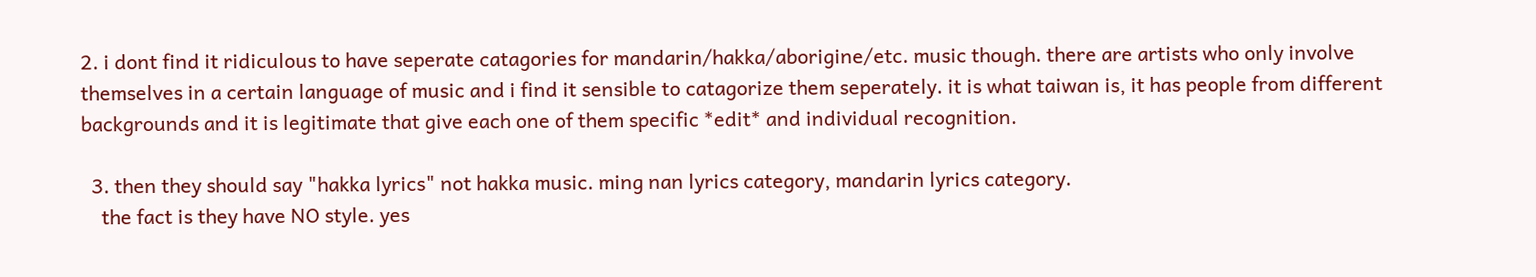2. i dont find it ridiculous to have seperate catagories for mandarin/hakka/aborigine/etc. music though. there are artists who only involve themselves in a certain language of music and i find it sensible to catagorize them seperately. it is what taiwan is, it has people from different backgrounds and it is legitimate that give each one of them specific *edit* and individual recognition.

  3. then they should say "hakka lyrics" not hakka music. ming nan lyrics category, mandarin lyrics category.
    the fact is they have NO style. yes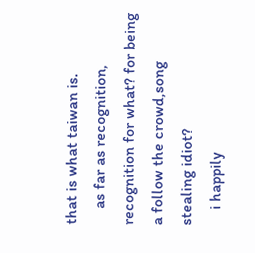that is what taiwan is.
    as far as recognition, recognition for what? for being a follow the crowd,song stealing idiot?
    i happily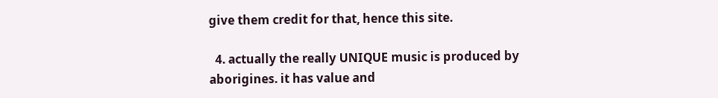give them credit for that, hence this site.

  4. actually the really UNIQUE music is produced by aborigines. it has value and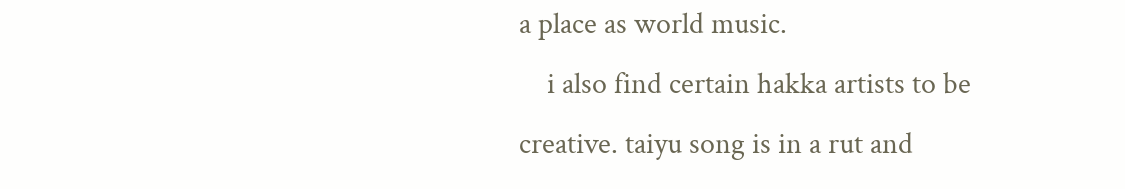a place as world music.
    i also find certain hakka artists to be creative. taiyu song is in a rut and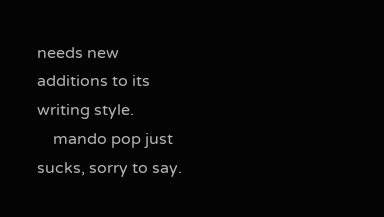needs new additions to its writing style.
    mando pop just sucks, sorry to say.